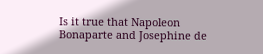Is it true that Napoleon Bonaparte and Josephine de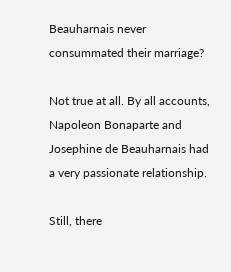Beauharnais never consummated their marriage?

Not true at all. By all accounts, Napoleon Bonaparte and Josephine de Beauharnais had a very passionate relationship.

Still, there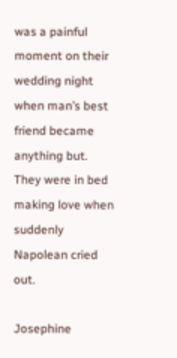was a painful moment on their wedding night when man’s best friend became anything but. They were in bed making love when suddenly Napolean cried out.

Josephine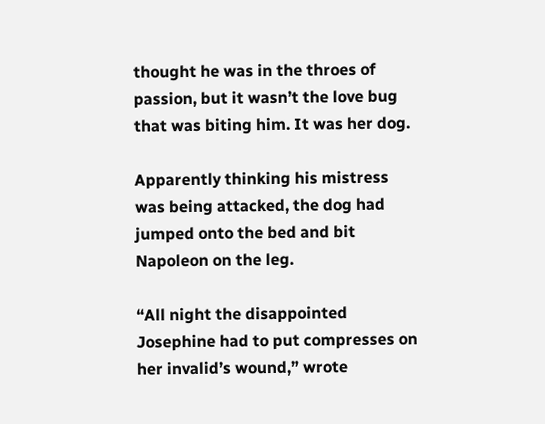thought he was in the throes of passion, but it wasn’t the love bug that was biting him. It was her dog.

Apparently thinking his mistress was being attacked, the dog had jumped onto the bed and bit Napoleon on the leg.

“All night the disappointed Josephine had to put compresses on her invalid’s wound,” wrote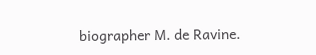biographer M. de Ravine.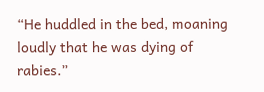“He huddled in the bed, moaning loudly that he was dying of rabies.”